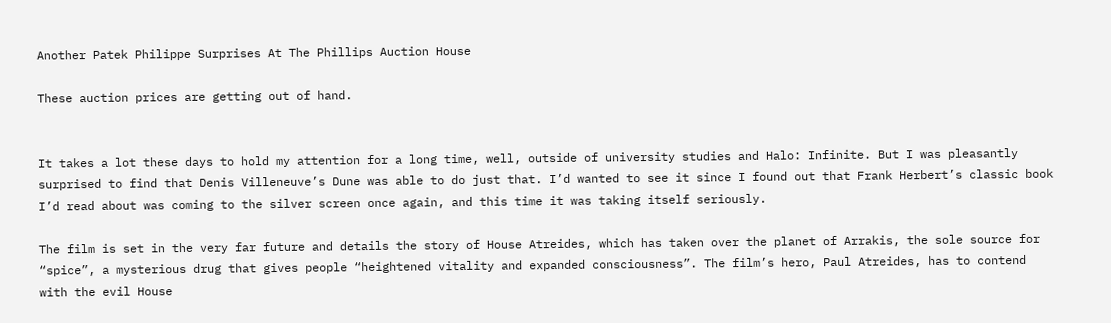Another Patek Philippe Surprises At The Phillips Auction House

These auction prices are getting out of hand.


It takes a lot these days to hold my attention for a long time, well, outside of university studies and Halo: Infinite. But I was pleasantly surprised to find that Denis Villeneuve’s Dune was able to do just that. I’d wanted to see it since I found out that Frank Herbert’s classic book I’d read about was coming to the silver screen once again, and this time it was taking itself seriously.

The film is set in the very far future and details the story of House Atreides, which has taken over the planet of Arrakis, the sole source for “spice”, a mysterious drug that gives people “heightened vitality and expanded consciousness”. The film’s hero, Paul Atreides, has to contend with the evil House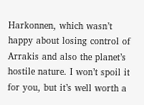Harkonnen, which wasn’t happy about losing control of Arrakis and also the planet’s hostile nature. I won’t spoil it for you, but it’s well worth a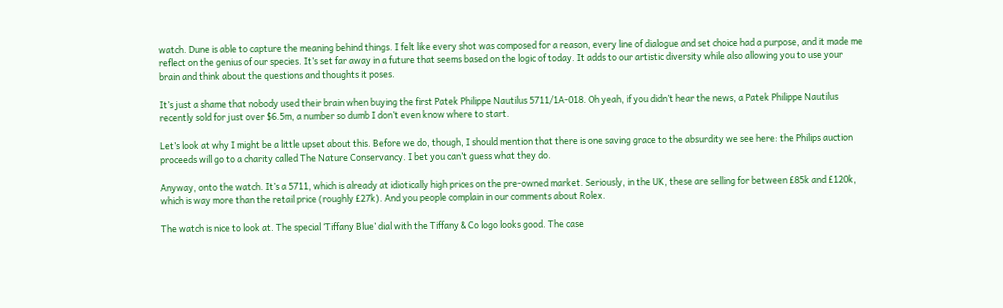watch. Dune is able to capture the meaning behind things. I felt like every shot was composed for a reason, every line of dialogue and set choice had a purpose, and it made me reflect on the genius of our species. It’s set far away in a future that seems based on the logic of today. It adds to our artistic diversity while also allowing you to use your brain and think about the questions and thoughts it poses.

It’s just a shame that nobody used their brain when buying the first Patek Philippe Nautilus 5711/1A-018. Oh yeah, if you didn’t hear the news, a Patek Philippe Nautilus recently sold for just over $6.5m, a number so dumb I don’t even know where to start.

Let’s look at why I might be a little upset about this. Before we do, though, I should mention that there is one saving grace to the absurdity we see here: the Philips auction proceeds will go to a charity called The Nature Conservancy. I bet you can’t guess what they do.

Anyway, onto the watch. It’s a 5711, which is already at idiotically high prices on the pre-owned market. Seriously, in the UK, these are selling for between £85k and £120k, which is way more than the retail price (roughly £27k). And you people complain in our comments about Rolex.

The watch is nice to look at. The special ‘Tiffany Blue’ dial with the Tiffany & Co logo looks good. The case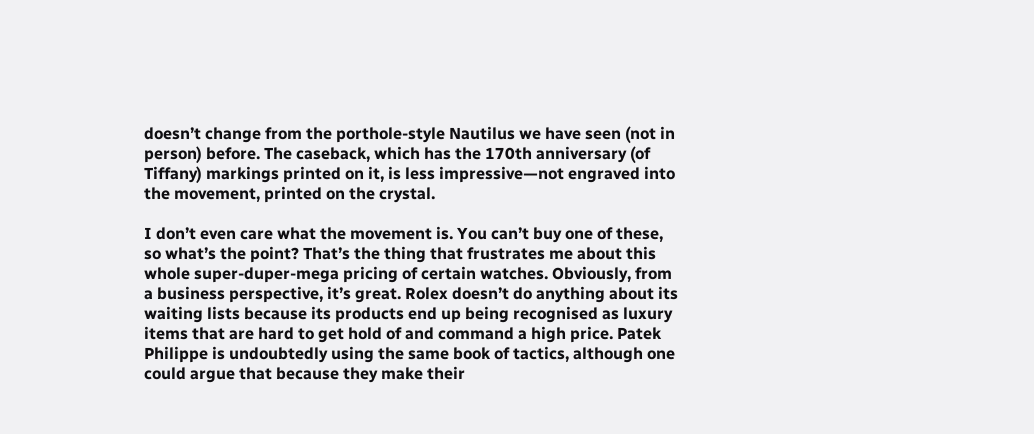doesn’t change from the porthole-style Nautilus we have seen (not in person) before. The caseback, which has the 170th anniversary (of Tiffany) markings printed on it, is less impressive—not engraved into the movement, printed on the crystal.

I don’t even care what the movement is. You can’t buy one of these, so what’s the point? That’s the thing that frustrates me about this whole super-duper-mega pricing of certain watches. Obviously, from a business perspective, it’s great. Rolex doesn’t do anything about its waiting lists because its products end up being recognised as luxury items that are hard to get hold of and command a high price. Patek Philippe is undoubtedly using the same book of tactics, although one could argue that because they make their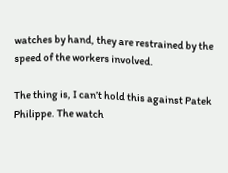watches by hand, they are restrained by the speed of the workers involved.

The thing is, I can’t hold this against Patek Philippe. The watch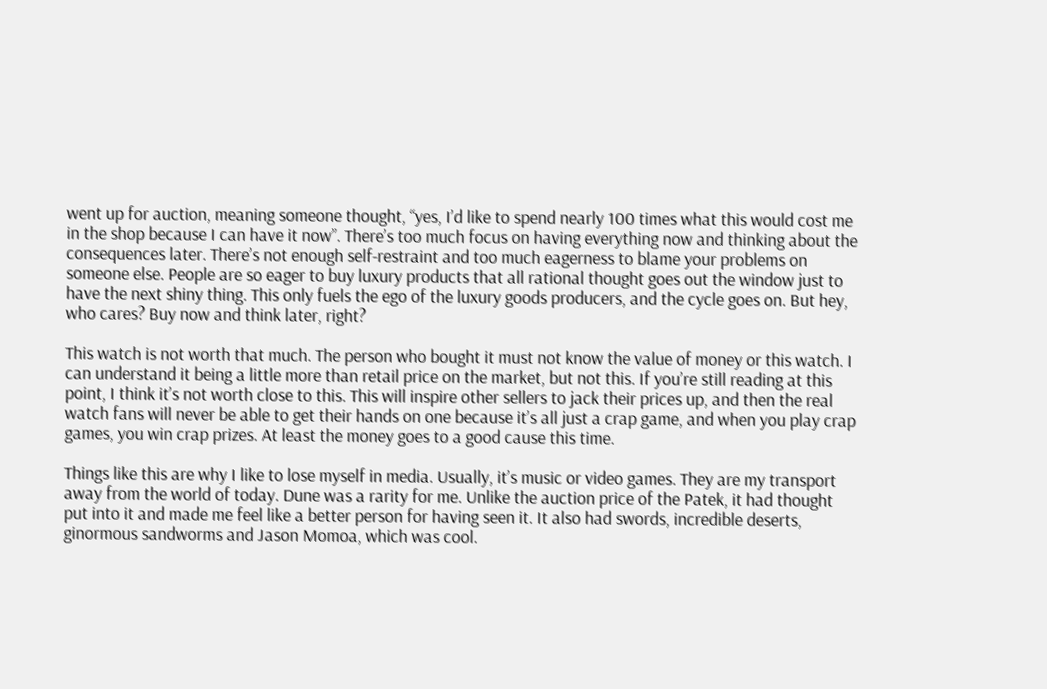went up for auction, meaning someone thought, “yes, I’d like to spend nearly 100 times what this would cost me in the shop because I can have it now”. There’s too much focus on having everything now and thinking about the consequences later. There’s not enough self-restraint and too much eagerness to blame your problems on someone else. People are so eager to buy luxury products that all rational thought goes out the window just to have the next shiny thing. This only fuels the ego of the luxury goods producers, and the cycle goes on. But hey, who cares? Buy now and think later, right?

This watch is not worth that much. The person who bought it must not know the value of money or this watch. I can understand it being a little more than retail price on the market, but not this. If you’re still reading at this point, I think it’s not worth close to this. This will inspire other sellers to jack their prices up, and then the real watch fans will never be able to get their hands on one because it’s all just a crap game, and when you play crap games, you win crap prizes. At least the money goes to a good cause this time.

Things like this are why I like to lose myself in media. Usually, it’s music or video games. They are my transport away from the world of today. Dune was a rarity for me. Unlike the auction price of the Patek, it had thought put into it and made me feel like a better person for having seen it. It also had swords, incredible deserts, ginormous sandworms and Jason Momoa, which was cool.